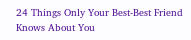24 Things Only Your Best-Best Friend Knows About You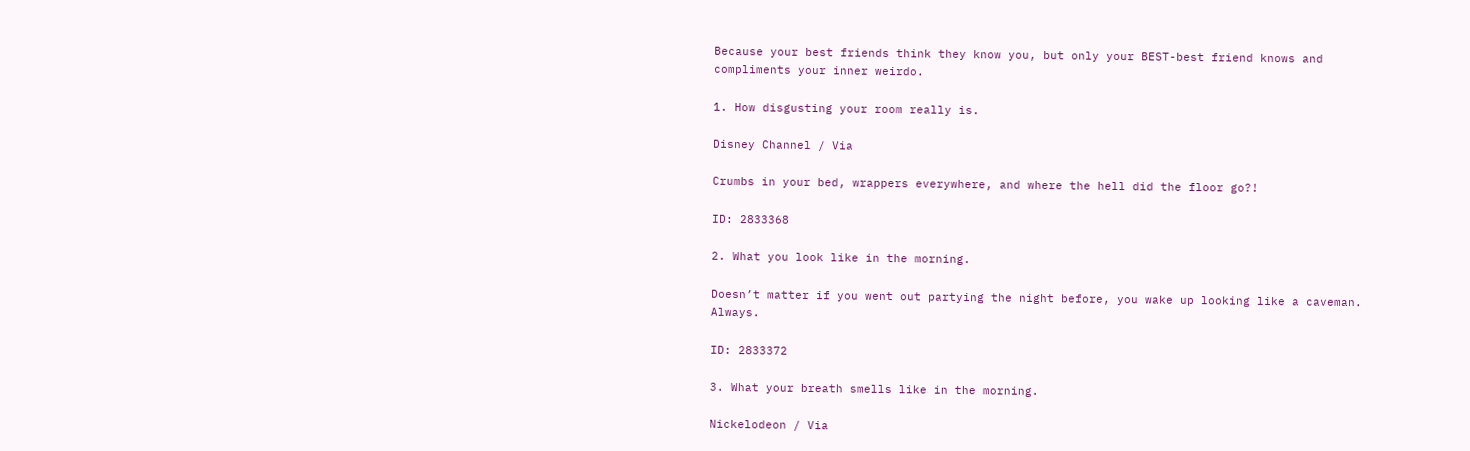Because your best friends think they know you, but only your BEST-best friend knows and compliments your inner weirdo.

1. How disgusting your room really is.

Disney Channel / Via

Crumbs in your bed, wrappers everywhere, and where the hell did the floor go?!

ID: 2833368

2. What you look like in the morning.

Doesn’t matter if you went out partying the night before, you wake up looking like a caveman. Always.

ID: 2833372

3. What your breath smells like in the morning.

Nickelodeon / Via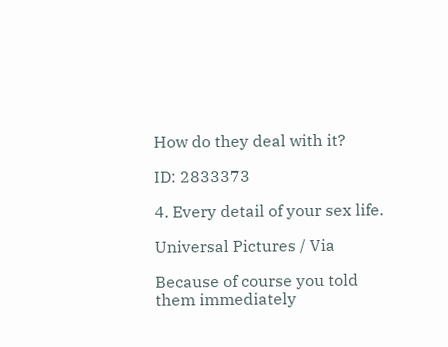How do they deal with it?

ID: 2833373

4. Every detail of your sex life.

Universal Pictures / Via

Because of course you told them immediately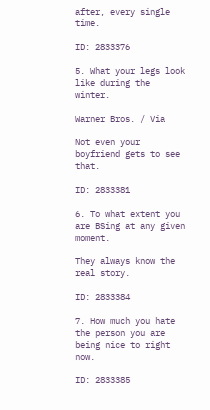after, every single time.

ID: 2833376

5. What your legs look like during the winter.

Warner Bros. / Via

Not even your boyfriend gets to see that.

ID: 2833381

6. To what extent you are BSing at any given moment.

They always know the real story.

ID: 2833384

7. How much you hate the person you are being nice to right now.

ID: 2833385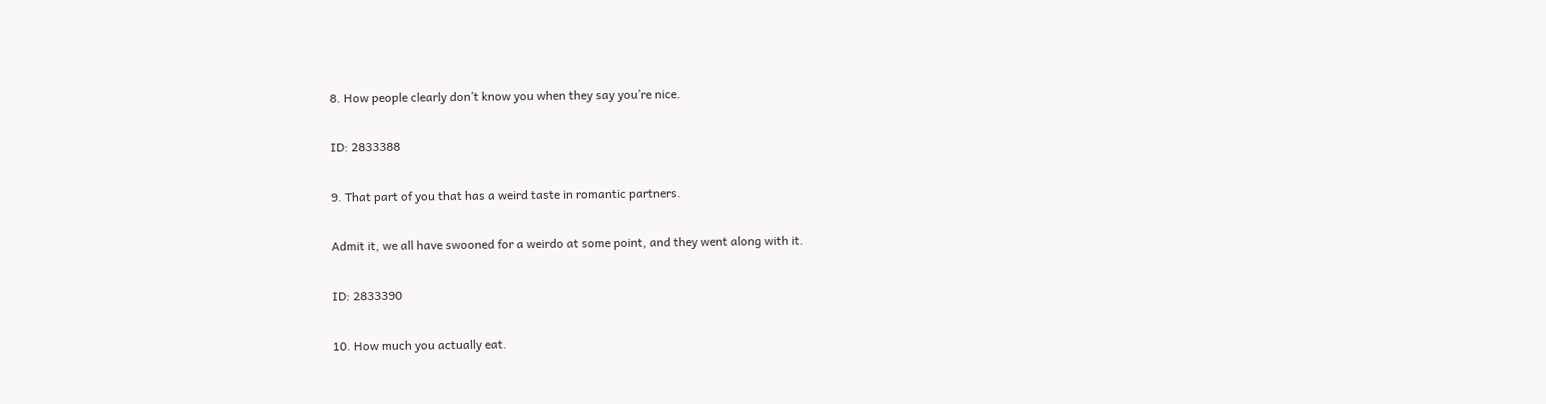8. How people clearly don’t know you when they say you’re nice.

ID: 2833388

9. That part of you that has a weird taste in romantic partners.

Admit it, we all have swooned for a weirdo at some point, and they went along with it.

ID: 2833390

10. How much you actually eat.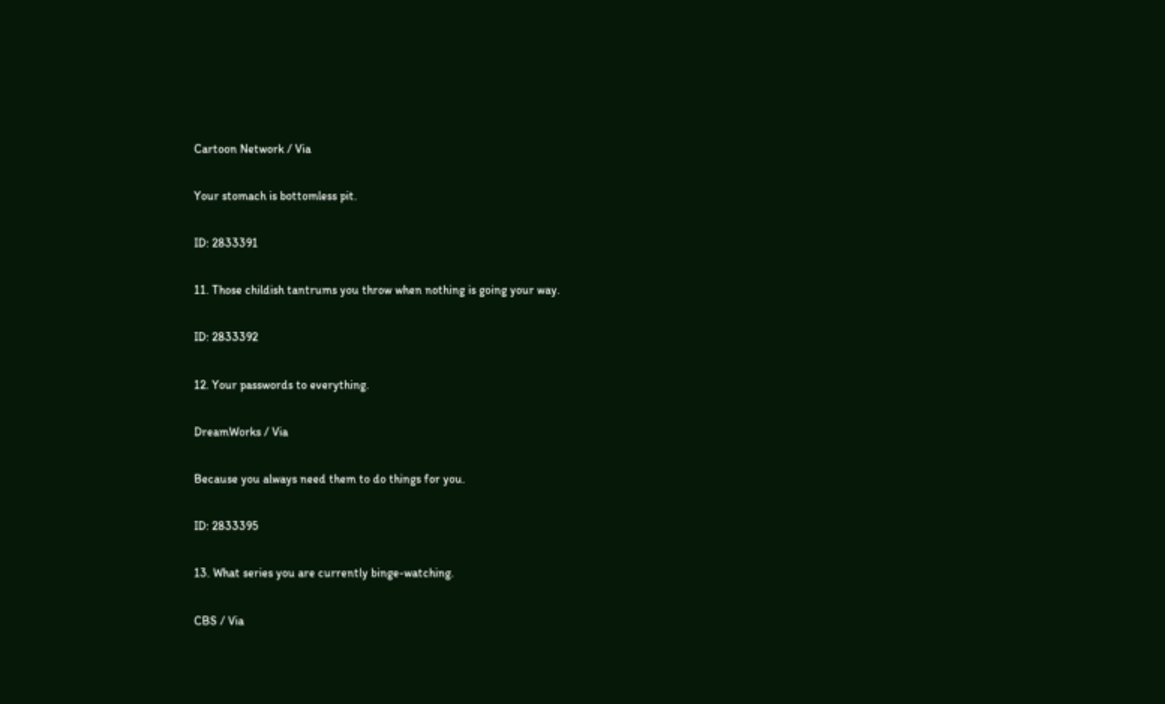Cartoon Network / Via

Your stomach is bottomless pit.

ID: 2833391

11. Those childish tantrums you throw when nothing is going your way.

ID: 2833392

12. Your passwords to everything.

DreamWorks / Via

Because you always need them to do things for you.

ID: 2833395

13. What series you are currently binge-watching.

CBS / Via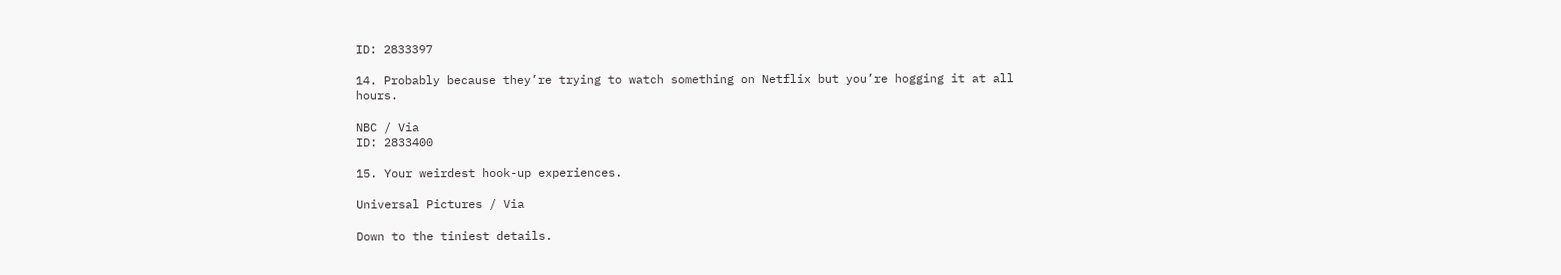ID: 2833397

14. Probably because they’re trying to watch something on Netflix but you’re hogging it at all hours.

NBC / Via
ID: 2833400

15. Your weirdest hook-up experiences.

Universal Pictures / Via

Down to the tiniest details.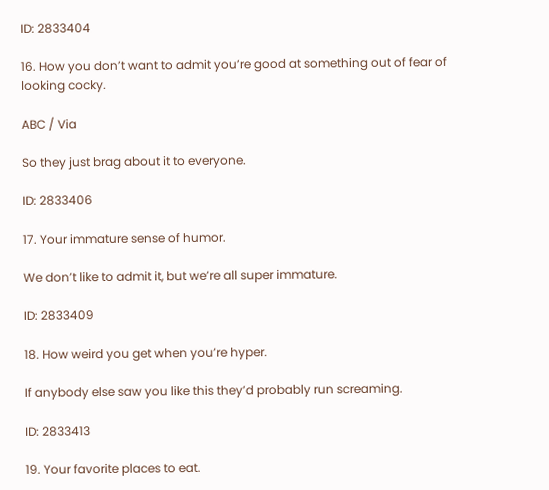ID: 2833404

16. How you don’t want to admit you’re good at something out of fear of looking cocky.

ABC / Via

So they just brag about it to everyone.

ID: 2833406

17. Your immature sense of humor.

We don’t like to admit it, but we’re all super immature.

ID: 2833409

18. How weird you get when you’re hyper.

If anybody else saw you like this they’d probably run screaming.

ID: 2833413

19. Your favorite places to eat.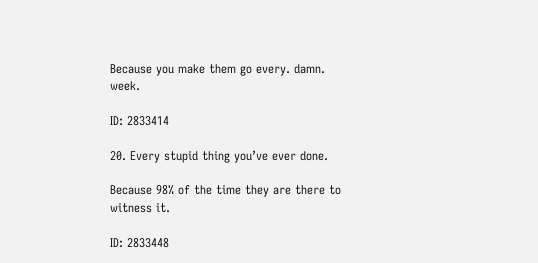Because you make them go every. damn. week.

ID: 2833414

20. Every stupid thing you’ve ever done.

Because 98% of the time they are there to witness it.

ID: 2833448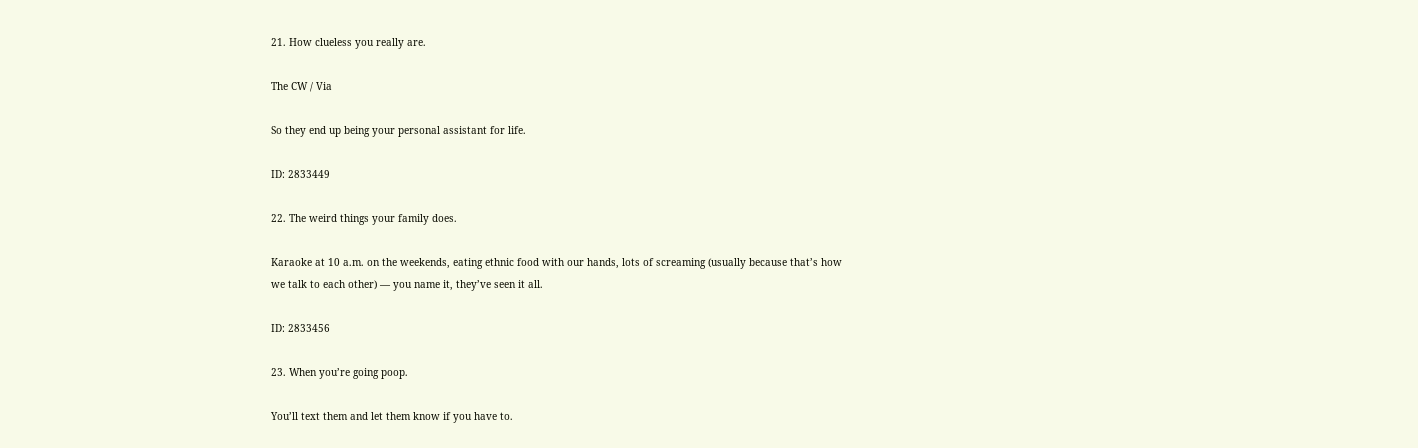21. How clueless you really are.

The CW / Via

So they end up being your personal assistant for life.

ID: 2833449

22. The weird things your family does.

Karaoke at 10 a.m. on the weekends, eating ethnic food with our hands, lots of screaming (usually because that’s how we talk to each other) — you name it, they’ve seen it all.

ID: 2833456

23. When you’re going poop.

You’ll text them and let them know if you have to.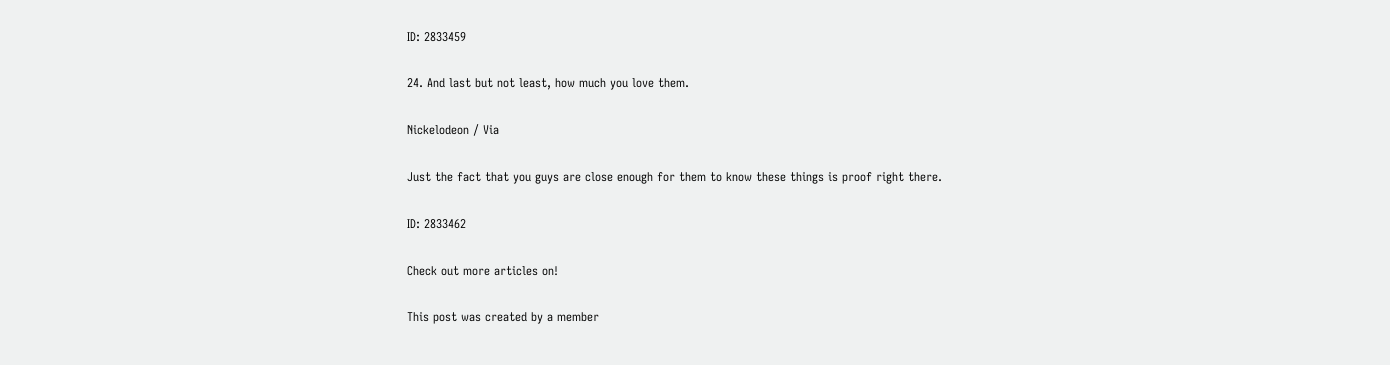ID: 2833459

24. And last but not least, how much you love them.

Nickelodeon / Via

Just the fact that you guys are close enough for them to know these things is proof right there.

ID: 2833462

Check out more articles on!

This post was created by a member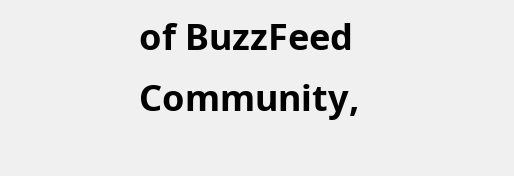of BuzzFeed Community,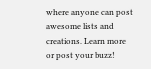where anyone can post awesome lists and creations. Learn more or post your buzz!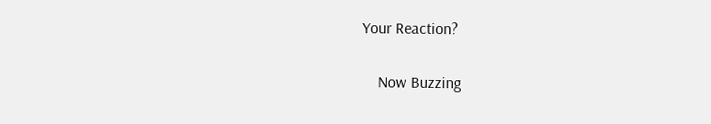Your Reaction?


    Now Buzzing